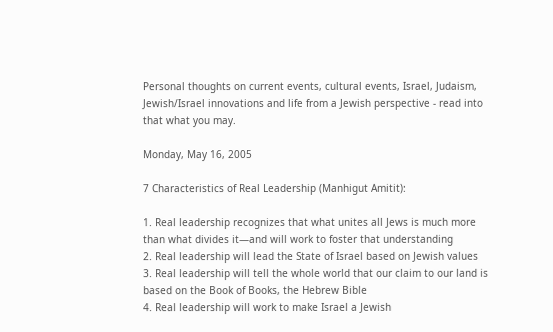Personal thoughts on current events, cultural events, Israel, Judaism, Jewish/Israel innovations and life from a Jewish perspective - read into that what you may.

Monday, May 16, 2005

7 Characteristics of Real Leadership (Manhigut Amitit):

1. Real leadership recognizes that what unites all Jews is much more than what divides it—and will work to foster that understanding
2. Real leadership will lead the State of Israel based on Jewish values
3. Real leadership will tell the whole world that our claim to our land is based on the Book of Books, the Hebrew Bible
4. Real leadership will work to make Israel a Jewish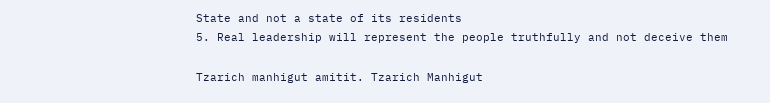State and not a state of its residents
5. Real leadership will represent the people truthfully and not deceive them

Tzarich manhigut amitit. Tzarich Manhigut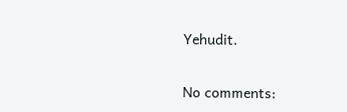Yehudit.

No comments: